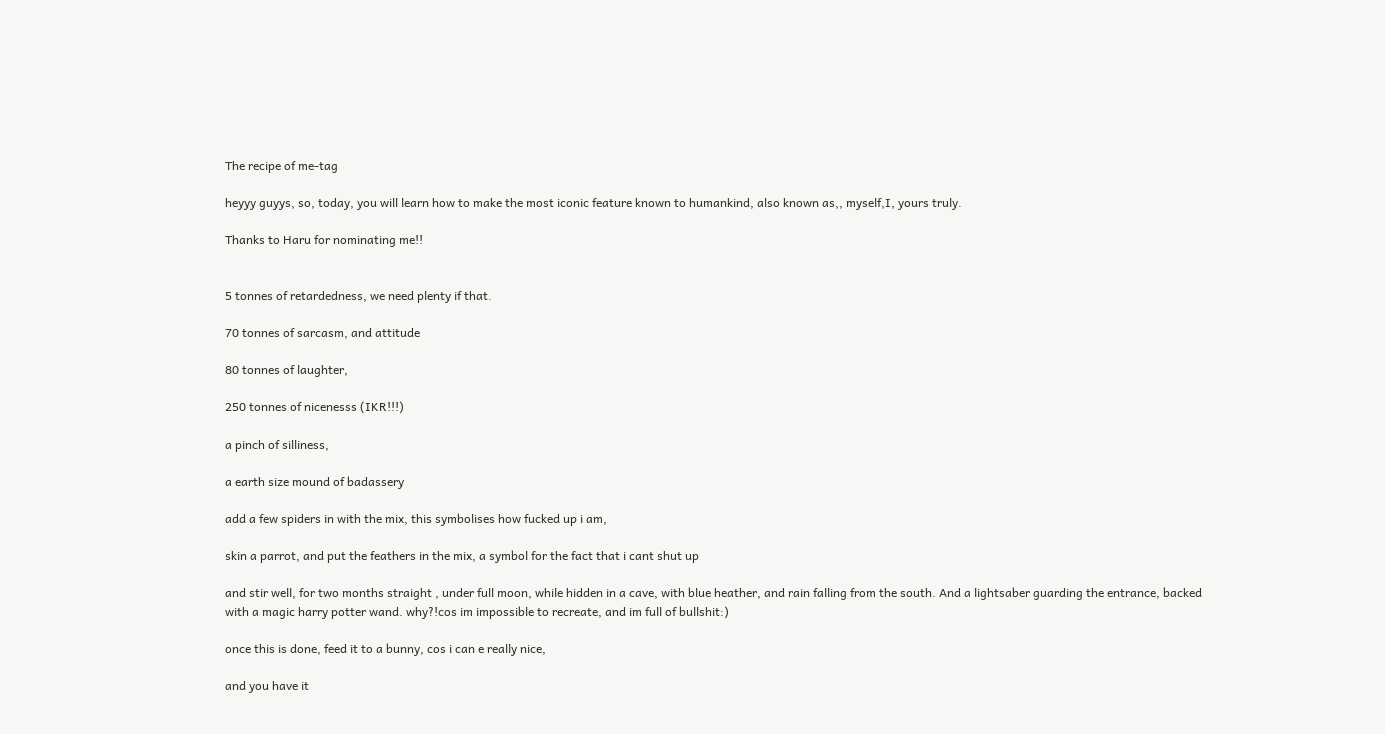The recipe of me-tag

heyyy guyys, so, today, you will learn how to make the most iconic feature known to humankind, also known as,, myself,I, yours truly.

Thanks to Haru for nominating me!!


5 tonnes of retardedness, we need plenty if that.

70 tonnes of sarcasm, and attitude

80 tonnes of laughter,

250 tonnes of nicenesss (IKR!!!)

a pinch of silliness,

a earth size mound of badassery

add a few spiders in with the mix, this symbolises how fucked up i am,

skin a parrot, and put the feathers in the mix, a symbol for the fact that i cant shut up

and stir well, for two months straight , under full moon, while hidden in a cave, with blue heather, and rain falling from the south. And a lightsaber guarding the entrance, backed with a magic harry potter wand. why?!cos im impossible to recreate, and im full of bullshit:)

once this is done, feed it to a bunny, cos i can e really nice,

and you have it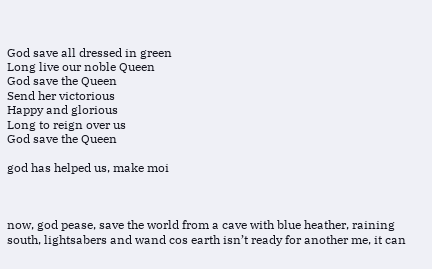God save all dressed in green
Long live our noble Queen
God save the Queen
Send her victorious
Happy and glorious
Long to reign over us
God save the Queen

god has helped us, make moi



now, god pease, save the world from a cave with blue heather, raining south, lightsabers and wand cos earth isn’t ready for another me, it can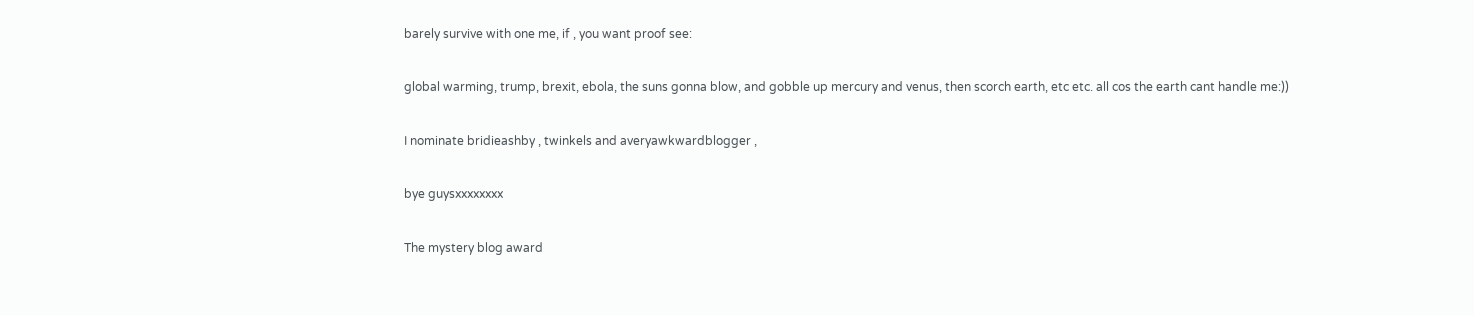barely survive with one me, if , you want proof see:

global warming, trump, brexit, ebola, the suns gonna blow, and gobble up mercury and venus, then scorch earth, etc etc. all cos the earth cant handle me:))

I nominate bridieashby , twinkels and averyawkwardblogger ,

bye guysxxxxxxxx

The mystery blog award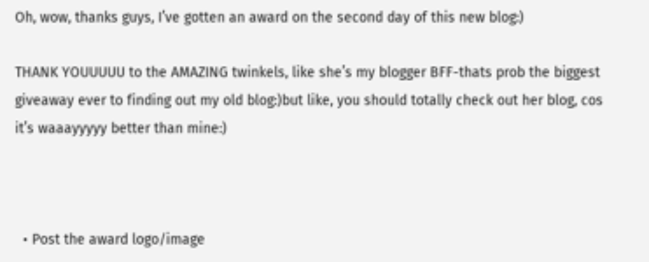Oh, wow, thanks guys, I’ve gotten an award on the second day of this new blog:)

THANK YOUUUUU to the AMAZING twinkels, like she’s my blogger BFF-thats prob the biggest giveaway ever to finding out my old blog:)but like, you should totally check out her blog, cos it’s waaayyyyy better than mine:)



  • Post the award logo/image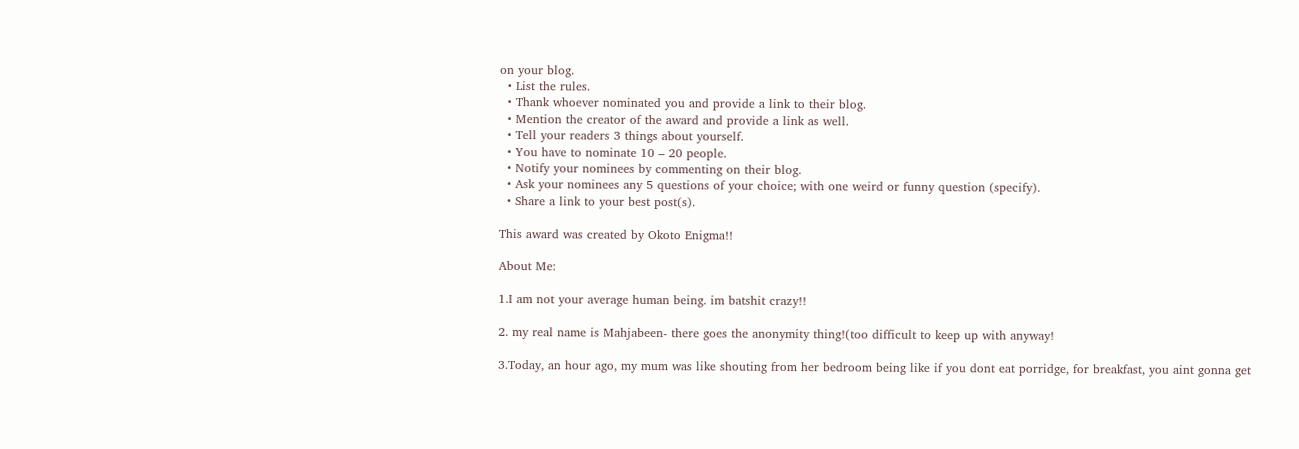on your blog.
  • List the rules.
  • Thank whoever nominated you and provide a link to their blog.
  • Mention the creator of the award and provide a link as well.
  • Tell your readers 3 things about yourself.
  • You have to nominate 10 – 20 people.
  • Notify your nominees by commenting on their blog.
  • Ask your nominees any 5 questions of your choice; with one weird or funny question (specify).
  • Share a link to your best post(s).

This award was created by Okoto Enigma!!

About Me:

1.I am not your average human being. im batshit crazy!!

2. my real name is Mahjabeen- there goes the anonymity thing!(too difficult to keep up with anyway!

3.Today, an hour ago, my mum was like shouting from her bedroom being like if you dont eat porridge, for breakfast, you aint gonna get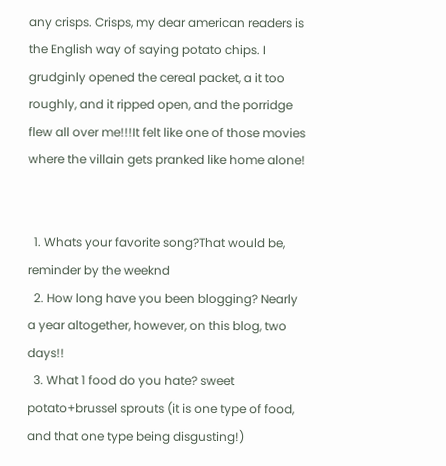any crisps. Crisps, my dear american readers is the English way of saying potato chips. I grudginly opened the cereal packet, a it too roughly, and it ripped open, and the porridge flew all over me!!!It felt like one of those movies where the villain gets pranked like home alone!


  1. Whats your favorite song?That would be, reminder by the weeknd
  2. How long have you been blogging? Nearly a year altogether, however, on this blog, two days!!
  3. What 1 food do you hate? sweet potato+brussel sprouts (it is one type of food, and that one type being disgusting!)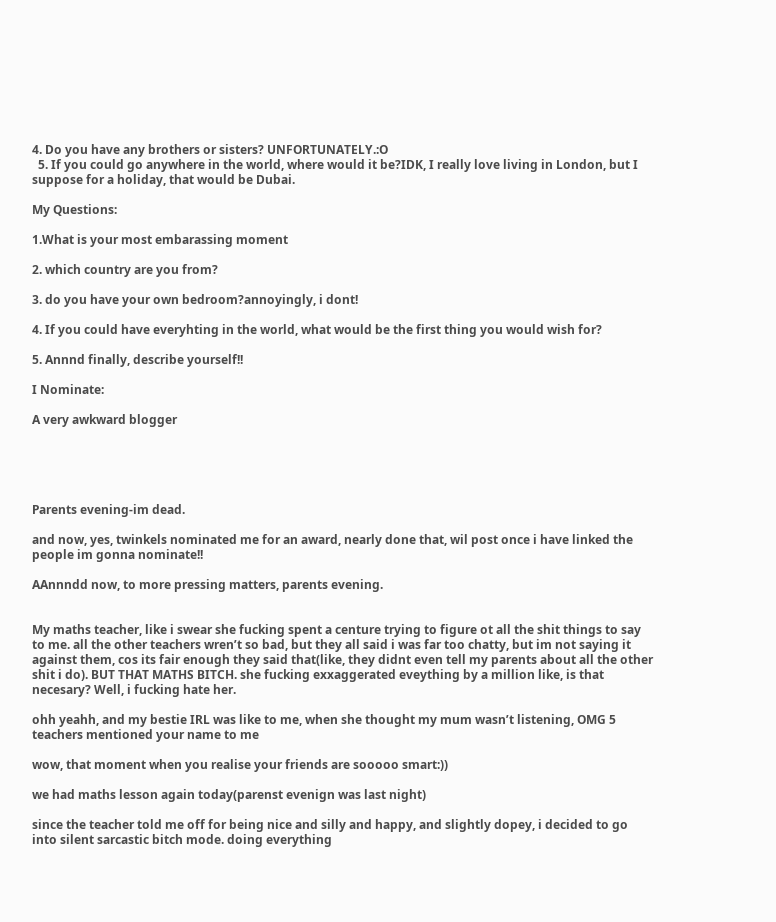4. Do you have any brothers or sisters? UNFORTUNATELY.:O
  5. If you could go anywhere in the world, where would it be?IDK, I really love living in London, but I suppose for a holiday, that would be Dubai.

My Questions:

1.What is your most embarassing moment

2. which country are you from?

3. do you have your own bedroom?annoyingly, i dont!

4. If you could have everyhting in the world, what would be the first thing you would wish for?

5. Annnd finally, describe yourself!!

I Nominate:

A very awkward blogger





Parents evening-im dead.

and now, yes, twinkels nominated me for an award, nearly done that, wil post once i have linked the people im gonna nominate!!

AAnnndd now, to more pressing matters, parents evening.


My maths teacher, like i swear she fucking spent a centure trying to figure ot all the shit things to say to me. all the other teachers wren’t so bad, but they all said i was far too chatty, but im not saying it against them, cos its fair enough they said that(like, they didnt even tell my parents about all the other shit i do). BUT THAT MATHS BITCH. she fucking exxaggerated eveything by a million like, is that necesary? Well, i fucking hate her.

ohh yeahh, and my bestie IRL was like to me, when she thought my mum wasn’t listening, OMG 5 teachers mentioned your name to me

wow, that moment when you realise your friends are sooooo smart:))

we had maths lesson again today(parenst evenign was last night)

since the teacher told me off for being nice and silly and happy, and slightly dopey, i decided to go into silent sarcastic bitch mode. doing everything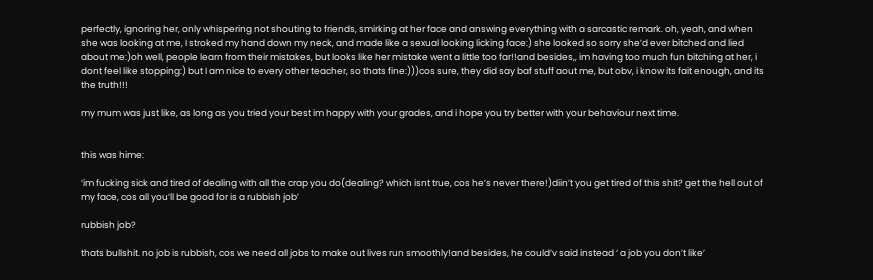perfectly, ignoring her, only whispering not shouting to friends, smirking at her face and answing everything with a sarcastic remark. oh, yeah, and when she was looking at me, I stroked my hand down my neck, and made like a sexual looking licking face:) she looked so sorry she’d ever bitched and lied about me:)oh well, people learn from their mistakes, but looks like her mistake went a little too far!!and besides,, im having too much fun bitching at her, i dont feel like stopping:) but I am nice to every other teacher, so thats fine:)))cos sure, they did say baf stuff aout me, but obv, i know its fait enough, and its the truth!!!

my mum was just like, as long as you tried your best im happy with your grades, and i hope you try better with your behaviour next time.


this was hime:

‘im fucking sick and tired of dealing with all the crap you do(dealing? which isnt true, cos he’s never there!)diin’t you get tired of this shit? get the hell out of my face, cos all you’ll be good for is a rubbish job’

rubbish job?

thats bullshit. no job is rubbish, cos we need all jobs to make out lives run smoothly!and besides, he could’v said instead ‘ a job you don’t like’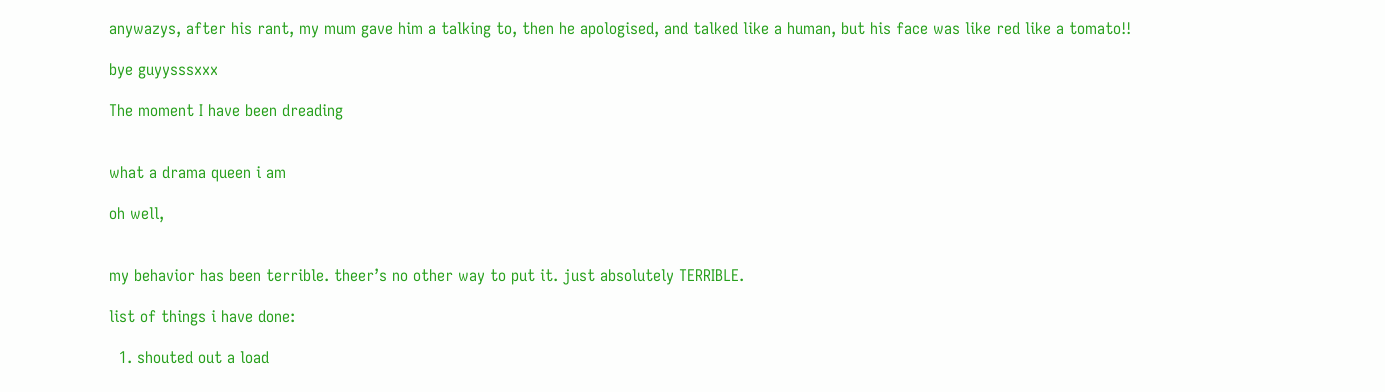anywazys, after his rant, my mum gave him a talking to, then he apologised, and talked like a human, but his face was like red like a tomato!!

bye guyysssxxx

The moment I have been dreading


what a drama queen i am

oh well,


my behavior has been terrible. theer’s no other way to put it. just absolutely TERRIBLE.

list of things i have done:

  1. shouted out a load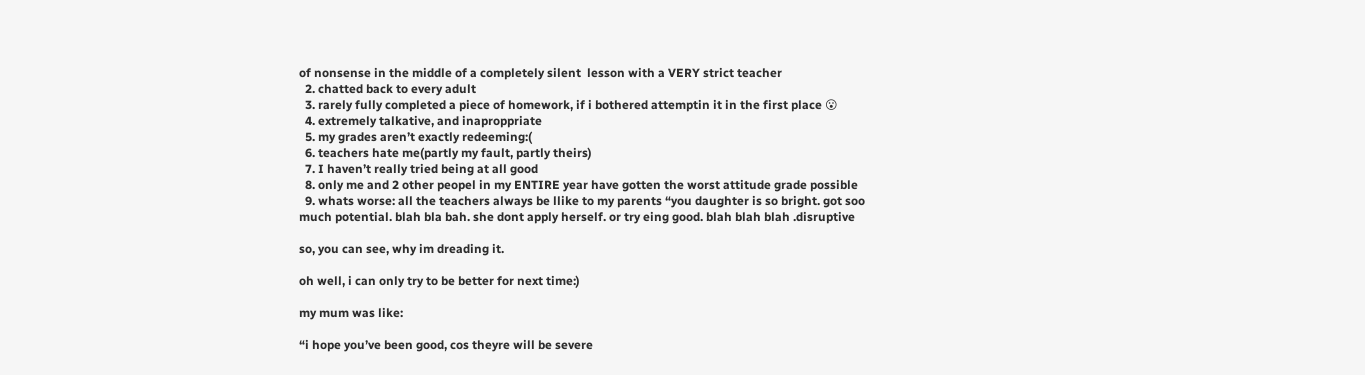of nonsense in the middle of a completely silent  lesson with a VERY strict teacher
  2. chatted back to every adult
  3. rarely fully completed a piece of homework, if i bothered attemptin it in the first place 😮
  4. extremely talkative, and inaproppriate
  5. my grades aren’t exactly redeeming:(
  6. teachers hate me(partly my fault, partly theirs)
  7. I haven’t really tried being at all good
  8. only me and 2 other peopel in my ENTIRE year have gotten the worst attitude grade possible
  9. whats worse: all the teachers always be llike to my parents “you daughter is so bright. got soo much potential. blah bla bah. she dont apply herself. or try eing good. blah blah blah .disruptive

so, you can see, why im dreading it.

oh well, i can only try to be better for next time:)

my mum was like:

“i hope you’ve been good, cos theyre will be severe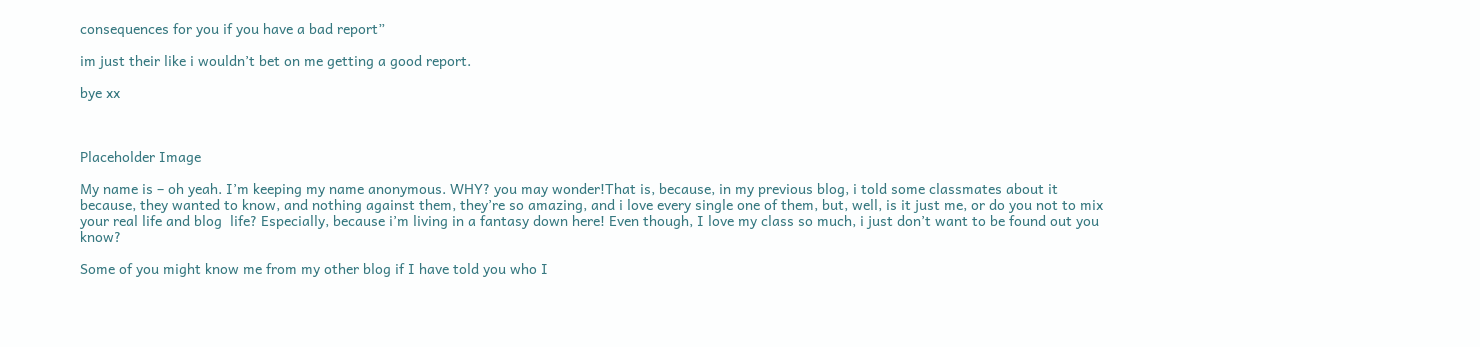consequences for you if you have a bad report”

im just their like i wouldn’t bet on me getting a good report.

bye xx



Placeholder Image

My name is – oh yeah. I’m keeping my name anonymous. WHY? you may wonder!That is, because, in my previous blog, i told some classmates about it because, they wanted to know, and nothing against them, they’re so amazing, and i love every single one of them, but, well, is it just me, or do you not to mix your real life and blog  life? Especially, because i’m living in a fantasy down here! Even though, I love my class so much, i just don’t want to be found out you know?

Some of you might know me from my other blog if I have told you who I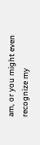am, or you might even recognize my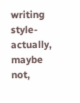writing style-actually, maybe not,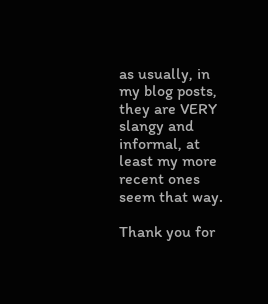as usually, in my blog posts, they are VERY slangy and informal, at least my more recent ones seem that way.

Thank you for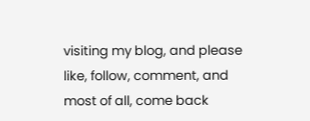visiting my blog, and please like, follow, comment, and most of all, come back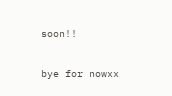soon!!

bye for nowxx